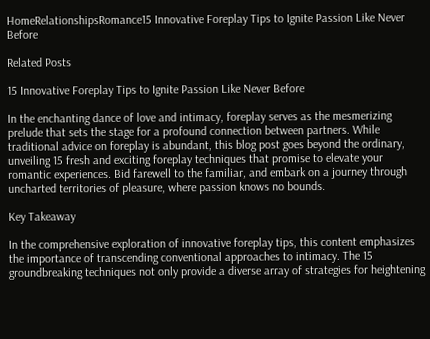HomeRelationshipsRomance15 Innovative Foreplay Tips to Ignite Passion Like Never Before

Related Posts

15 Innovative Foreplay Tips to Ignite Passion Like Never Before

In the enchanting dance of love and intimacy, foreplay serves as the mesmerizing prelude that sets the stage for a profound connection between partners. While traditional advice on foreplay is abundant, this blog post goes beyond the ordinary, unveiling 15 fresh and exciting foreplay techniques that promise to elevate your romantic experiences. Bid farewell to the familiar, and embark on a journey through uncharted territories of pleasure, where passion knows no bounds.

Key Takeaway

In the comprehensive exploration of innovative foreplay tips, this content emphasizes the importance of transcending conventional approaches to intimacy. The 15 groundbreaking techniques not only provide a diverse array of strategies for heightening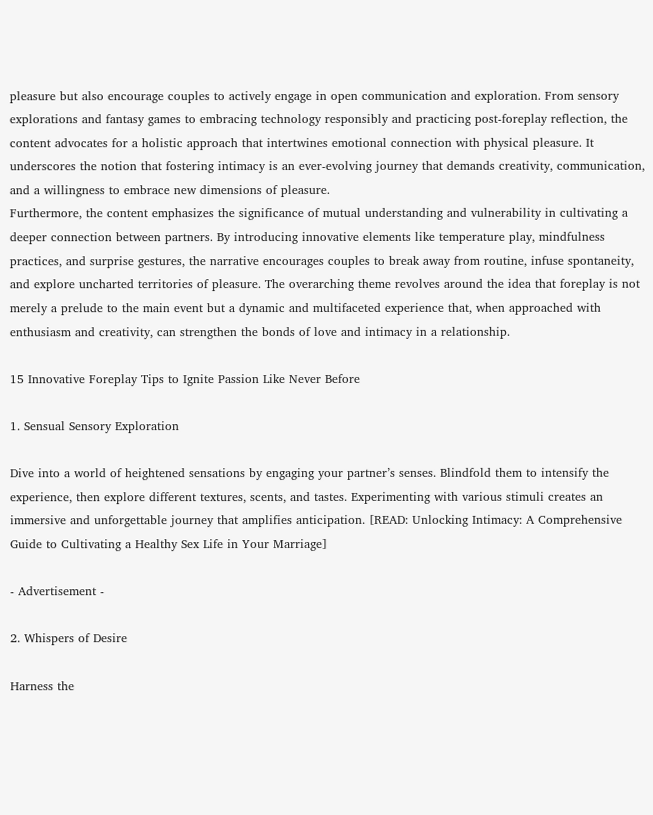pleasure but also encourage couples to actively engage in open communication and exploration. From sensory explorations and fantasy games to embracing technology responsibly and practicing post-foreplay reflection, the content advocates for a holistic approach that intertwines emotional connection with physical pleasure. It underscores the notion that fostering intimacy is an ever-evolving journey that demands creativity, communication, and a willingness to embrace new dimensions of pleasure.
Furthermore, the content emphasizes the significance of mutual understanding and vulnerability in cultivating a deeper connection between partners. By introducing innovative elements like temperature play, mindfulness practices, and surprise gestures, the narrative encourages couples to break away from routine, infuse spontaneity, and explore uncharted territories of pleasure. The overarching theme revolves around the idea that foreplay is not merely a prelude to the main event but a dynamic and multifaceted experience that, when approached with enthusiasm and creativity, can strengthen the bonds of love and intimacy in a relationship.

15 Innovative Foreplay Tips to Ignite Passion Like Never Before

1. Sensual Sensory Exploration

Dive into a world of heightened sensations by engaging your partner’s senses. Blindfold them to intensify the experience, then explore different textures, scents, and tastes. Experimenting with various stimuli creates an immersive and unforgettable journey that amplifies anticipation. [READ: Unlocking Intimacy: A Comprehensive Guide to Cultivating a Healthy Sex Life in Your Marriage]

- Advertisement -

2. Whispers of Desire

Harness the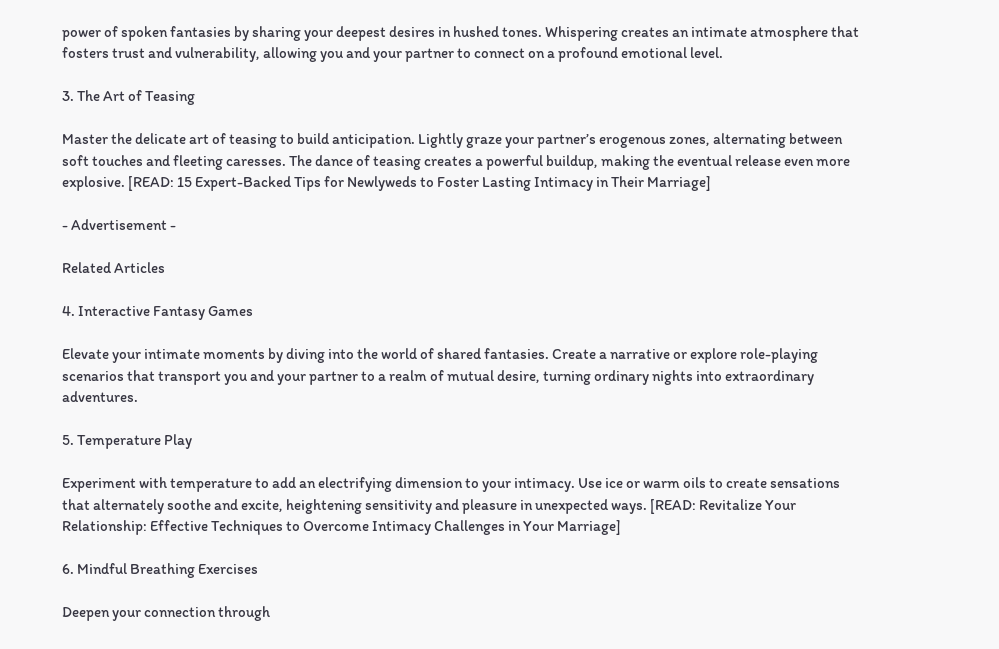power of spoken fantasies by sharing your deepest desires in hushed tones. Whispering creates an intimate atmosphere that fosters trust and vulnerability, allowing you and your partner to connect on a profound emotional level.

3. The Art of Teasing

Master the delicate art of teasing to build anticipation. Lightly graze your partner’s erogenous zones, alternating between soft touches and fleeting caresses. The dance of teasing creates a powerful buildup, making the eventual release even more explosive. [READ: 15 Expert-Backed Tips for Newlyweds to Foster Lasting Intimacy in Their Marriage]

- Advertisement -

Related Articles

4. Interactive Fantasy Games

Elevate your intimate moments by diving into the world of shared fantasies. Create a narrative or explore role-playing scenarios that transport you and your partner to a realm of mutual desire, turning ordinary nights into extraordinary adventures.

5. Temperature Play

Experiment with temperature to add an electrifying dimension to your intimacy. Use ice or warm oils to create sensations that alternately soothe and excite, heightening sensitivity and pleasure in unexpected ways. [READ: Revitalize Your Relationship: Effective Techniques to Overcome Intimacy Challenges in Your Marriage]

6. Mindful Breathing Exercises

Deepen your connection through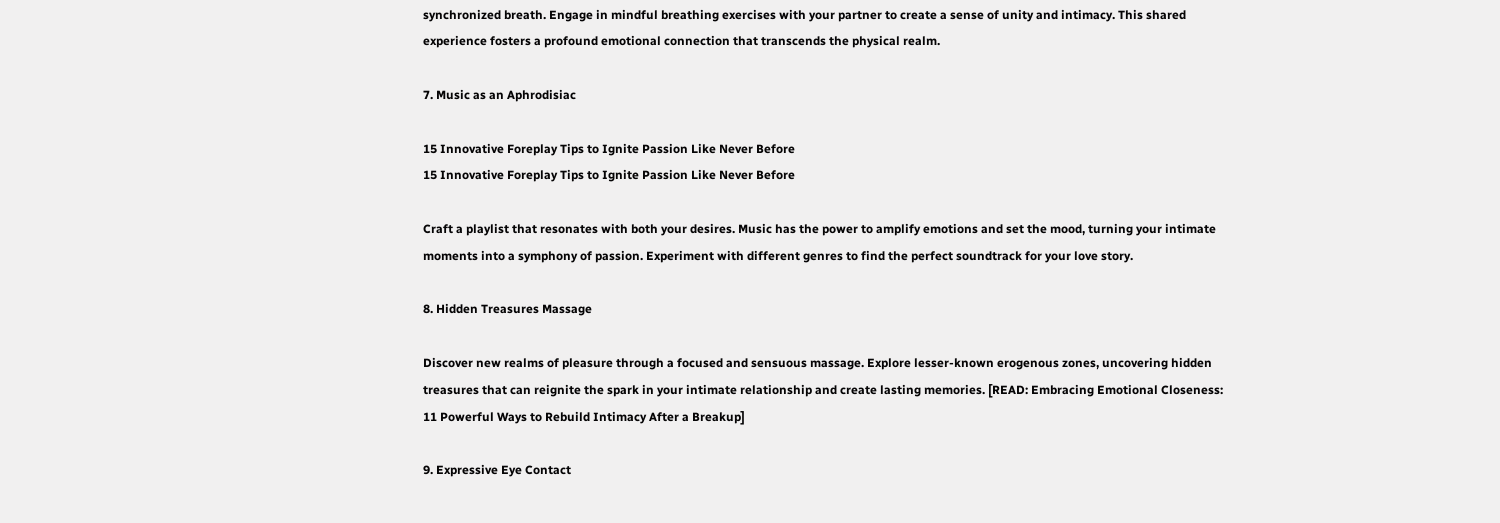synchronized breath. Engage in mindful breathing exercises with your partner to create a sense of unity and intimacy. This shared experience fosters a profound emotional connection that transcends the physical realm.

7. Music as an Aphrodisiac

15 Innovative Foreplay Tips to Ignite Passion Like Never Before
15 Innovative Foreplay Tips to Ignite Passion Like Never Before

Craft a playlist that resonates with both your desires. Music has the power to amplify emotions and set the mood, turning your intimate moments into a symphony of passion. Experiment with different genres to find the perfect soundtrack for your love story.

8. Hidden Treasures Massage

Discover new realms of pleasure through a focused and sensuous massage. Explore lesser-known erogenous zones, uncovering hidden treasures that can reignite the spark in your intimate relationship and create lasting memories. [READ: Embracing Emotional Closeness: 11 Powerful Ways to Rebuild Intimacy After a Breakup]

9. Expressive Eye Contact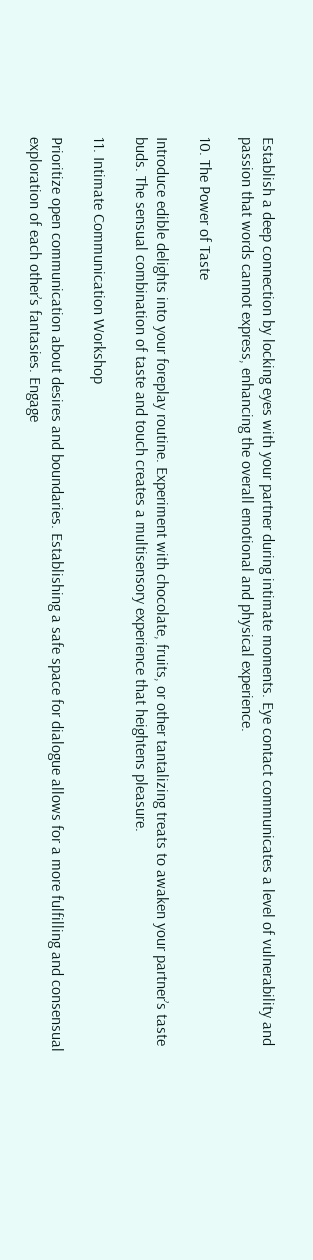Establish a deep connection by locking eyes with your partner during intimate moments. Eye contact communicates a level of vulnerability and passion that words cannot express, enhancing the overall emotional and physical experience.

10. The Power of Taste

Introduce edible delights into your foreplay routine. Experiment with chocolate, fruits, or other tantalizing treats to awaken your partner’s taste buds. The sensual combination of taste and touch creates a multisensory experience that heightens pleasure.

11. Intimate Communication Workshop

Prioritize open communication about desires and boundaries. Establishing a safe space for dialogue allows for a more fulfilling and consensual exploration of each other’s fantasies. Engage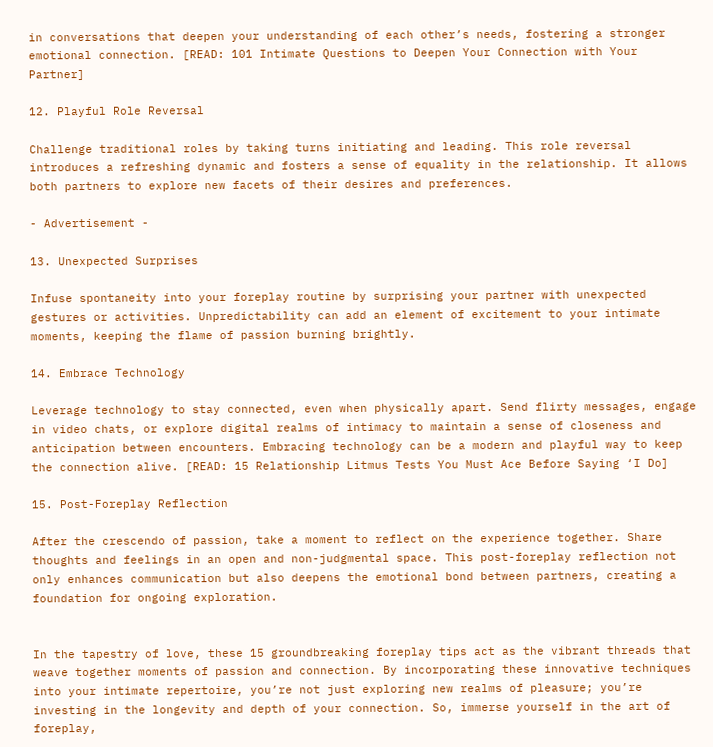in conversations that deepen your understanding of each other’s needs, fostering a stronger emotional connection. [READ: 101 Intimate Questions to Deepen Your Connection with Your Partner]

12. Playful Role Reversal

Challenge traditional roles by taking turns initiating and leading. This role reversal introduces a refreshing dynamic and fosters a sense of equality in the relationship. It allows both partners to explore new facets of their desires and preferences.

- Advertisement -

13. Unexpected Surprises

Infuse spontaneity into your foreplay routine by surprising your partner with unexpected gestures or activities. Unpredictability can add an element of excitement to your intimate moments, keeping the flame of passion burning brightly.

14. Embrace Technology

Leverage technology to stay connected, even when physically apart. Send flirty messages, engage in video chats, or explore digital realms of intimacy to maintain a sense of closeness and anticipation between encounters. Embracing technology can be a modern and playful way to keep the connection alive. [READ: 15 Relationship Litmus Tests You Must Ace Before Saying ‘I Do]

15. Post-Foreplay Reflection

After the crescendo of passion, take a moment to reflect on the experience together. Share thoughts and feelings in an open and non-judgmental space. This post-foreplay reflection not only enhances communication but also deepens the emotional bond between partners, creating a foundation for ongoing exploration.


In the tapestry of love, these 15 groundbreaking foreplay tips act as the vibrant threads that weave together moments of passion and connection. By incorporating these innovative techniques into your intimate repertoire, you’re not just exploring new realms of pleasure; you’re investing in the longevity and depth of your connection. So, immerse yourself in the art of foreplay,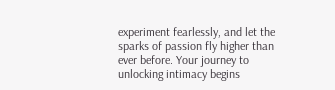experiment fearlessly, and let the sparks of passion fly higher than ever before. Your journey to unlocking intimacy begins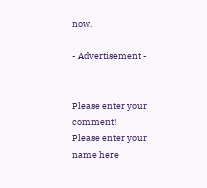now.

- Advertisement -


Please enter your comment!
Please enter your name here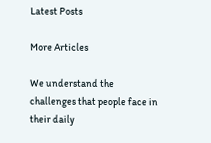Latest Posts

More Articles

We understand the challenges that people face in their daily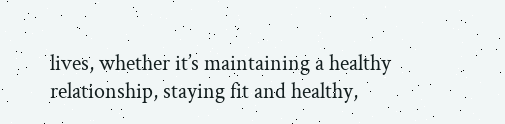lives, whether it’s maintaining a healthy relationship, staying fit and healthy,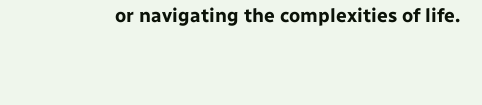or navigating the complexities of life.